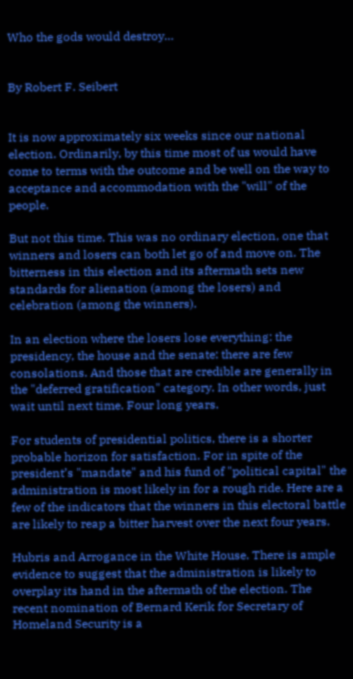Who the gods would destroy…


By Robert F. Seibert


It is now approximately six weeks since our national election. Ordinarily, by this time most of us would have come to terms with the outcome and be well on the way to acceptance and accommodation with the "will" of the people.

But not this time. This was no ordinary election, one that winners and losers can both let go of and move on. The bitterness in this election and its aftermath sets new standards for alienation (among the losers) and celebration (among the winners).

In an election where the losers lose everything: the presidency, the house and the senate: there are few consolations. And those that are credible are generally in the "deferred gratification" category. In other words, just wait until next time. Four long years.

For students of presidential politics, there is a shorter probable horizon for satisfaction. For in spite of the president’s "mandate" and his fund of "political capital" the administration is most likely in for a rough ride. Here are a few of the indicators that the winners in this electoral battle are likely to reap a bitter harvest over the next four years.

Hubris and Arrogance in the White House. There is ample evidence to suggest that the administration is likely to overplay its hand in the aftermath of the election. The recent nomination of Bernard Kerik for Secretary of Homeland Security is a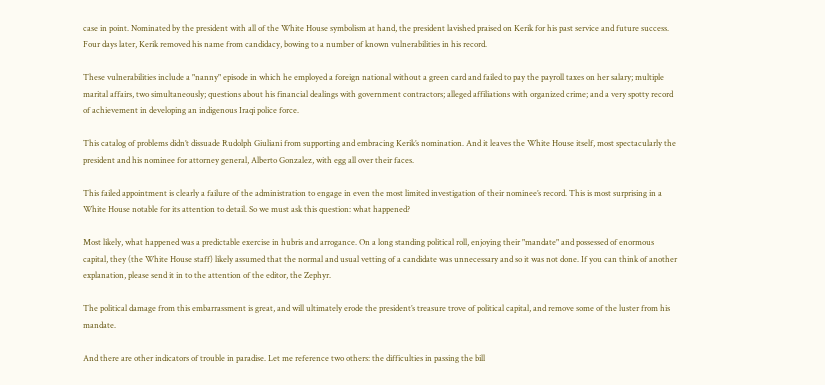case in point. Nominated by the president with all of the White House symbolism at hand, the president lavished praised on Kerik for his past service and future success. Four days later, Kerik removed his name from candidacy, bowing to a number of known vulnerabilities in his record.

These vulnerabilities include a "nanny" episode in which he employed a foreign national without a green card and failed to pay the payroll taxes on her salary; multiple marital affairs, two simultaneously; questions about his financial dealings with government contractors; alleged affiliations with organized crime; and a very spotty record of achievement in developing an indigenous Iraqi police force.

This catalog of problems didn’t dissuade Rudolph Giuliani from supporting and embracing Kerik’s nomination. And it leaves the White House itself, most spectacularly the president and his nominee for attorney general, Alberto Gonzalez, with egg all over their faces.

This failed appointment is clearly a failure of the administration to engage in even the most limited investigation of their nominee’s record. This is most surprising in a White House notable for its attention to detail. So we must ask this question: what happened?

Most likely, what happened was a predictable exercise in hubris and arrogance. On a long standing political roll, enjoying their "mandate" and possessed of enormous capital, they (the White House staff) likely assumed that the normal and usual vetting of a candidate was unnecessary and so it was not done. If you can think of another explanation, please send it in to the attention of the editor, the Zephyr.

The political damage from this embarrassment is great, and will ultimately erode the president’s treasure trove of political capital, and remove some of the luster from his mandate.

And there are other indicators of trouble in paradise. Let me reference two others: the difficulties in passing the bill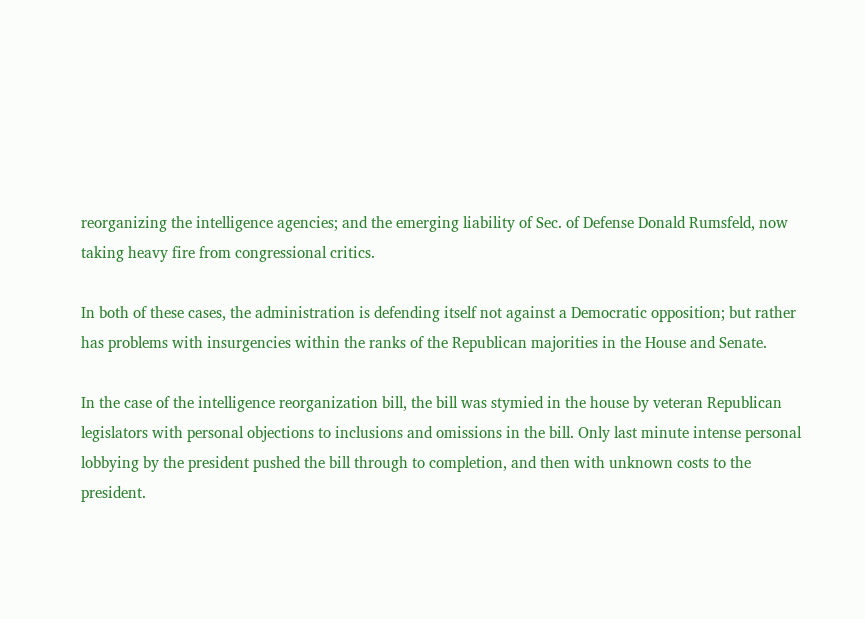reorganizing the intelligence agencies; and the emerging liability of Sec. of Defense Donald Rumsfeld, now taking heavy fire from congressional critics.

In both of these cases, the administration is defending itself not against a Democratic opposition; but rather has problems with insurgencies within the ranks of the Republican majorities in the House and Senate.

In the case of the intelligence reorganization bill, the bill was stymied in the house by veteran Republican legislators with personal objections to inclusions and omissions in the bill. Only last minute intense personal lobbying by the president pushed the bill through to completion, and then with unknown costs to the president.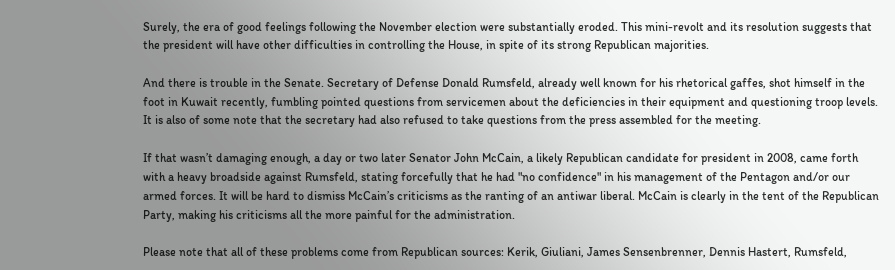Surely, the era of good feelings following the November election were substantially eroded. This mini-revolt and its resolution suggests that the president will have other difficulties in controlling the House, in spite of its strong Republican majorities.

And there is trouble in the Senate. Secretary of Defense Donald Rumsfeld, already well known for his rhetorical gaffes, shot himself in the foot in Kuwait recently, fumbling pointed questions from servicemen about the deficiencies in their equipment and questioning troop levels. It is also of some note that the secretary had also refused to take questions from the press assembled for the meeting.

If that wasn’t damaging enough, a day or two later Senator John McCain, a likely Republican candidate for president in 2008, came forth with a heavy broadside against Rumsfeld, stating forcefully that he had "no confidence" in his management of the Pentagon and/or our armed forces. It will be hard to dismiss McCain’s criticisms as the ranting of an antiwar liberal. McCain is clearly in the tent of the Republican Party, making his criticisms all the more painful for the administration.

Please note that all of these problems come from Republican sources: Kerik, Giuliani, James Sensenbrenner, Dennis Hastert, Rumsfeld,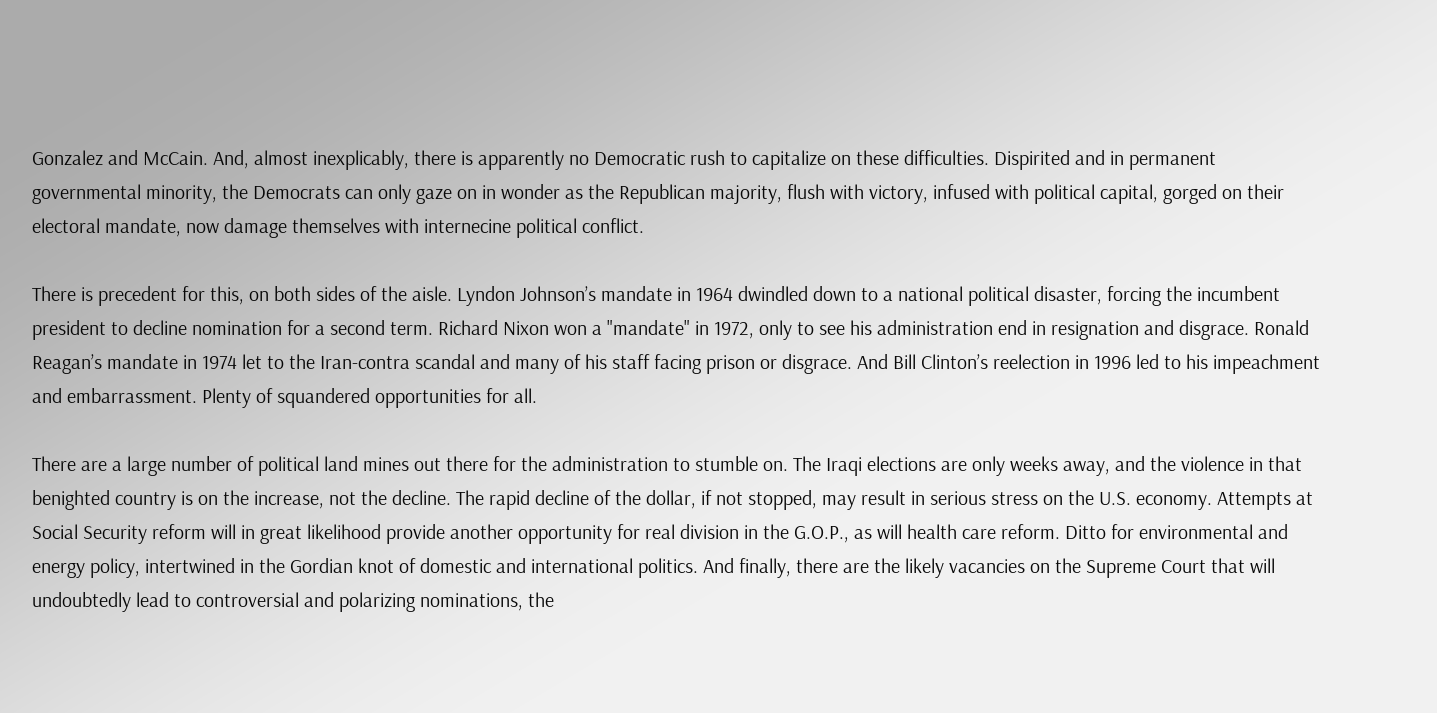Gonzalez and McCain. And, almost inexplicably, there is apparently no Democratic rush to capitalize on these difficulties. Dispirited and in permanent governmental minority, the Democrats can only gaze on in wonder as the Republican majority, flush with victory, infused with political capital, gorged on their electoral mandate, now damage themselves with internecine political conflict.

There is precedent for this, on both sides of the aisle. Lyndon Johnson’s mandate in 1964 dwindled down to a national political disaster, forcing the incumbent president to decline nomination for a second term. Richard Nixon won a "mandate" in 1972, only to see his administration end in resignation and disgrace. Ronald Reagan’s mandate in 1974 let to the Iran-contra scandal and many of his staff facing prison or disgrace. And Bill Clinton’s reelection in 1996 led to his impeachment and embarrassment. Plenty of squandered opportunities for all.

There are a large number of political land mines out there for the administration to stumble on. The Iraqi elections are only weeks away, and the violence in that benighted country is on the increase, not the decline. The rapid decline of the dollar, if not stopped, may result in serious stress on the U.S. economy. Attempts at Social Security reform will in great likelihood provide another opportunity for real division in the G.O.P., as will health care reform. Ditto for environmental and energy policy, intertwined in the Gordian knot of domestic and international politics. And finally, there are the likely vacancies on the Supreme Court that will undoubtedly lead to controversial and polarizing nominations, the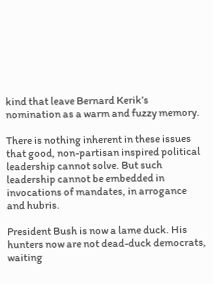kind that leave Bernard Kerik’s nomination as a warm and fuzzy memory.

There is nothing inherent in these issues that good, non-partisan inspired political leadership cannot solve. But such leadership cannot be embedded in invocations of mandates, in arrogance and hubris.

President Bush is now a lame duck. His hunters now are not dead-duck democrats, waiting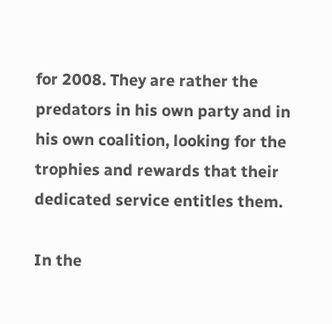for 2008. They are rather the predators in his own party and in his own coalition, looking for the trophies and rewards that their dedicated service entitles them.

In the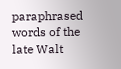paraphrased words of the late Walt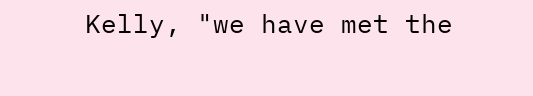Kelly, "we have met the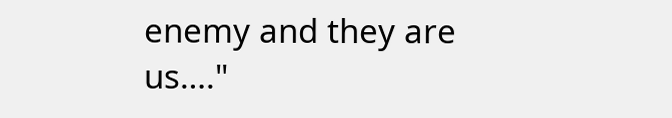enemy and they are us…."